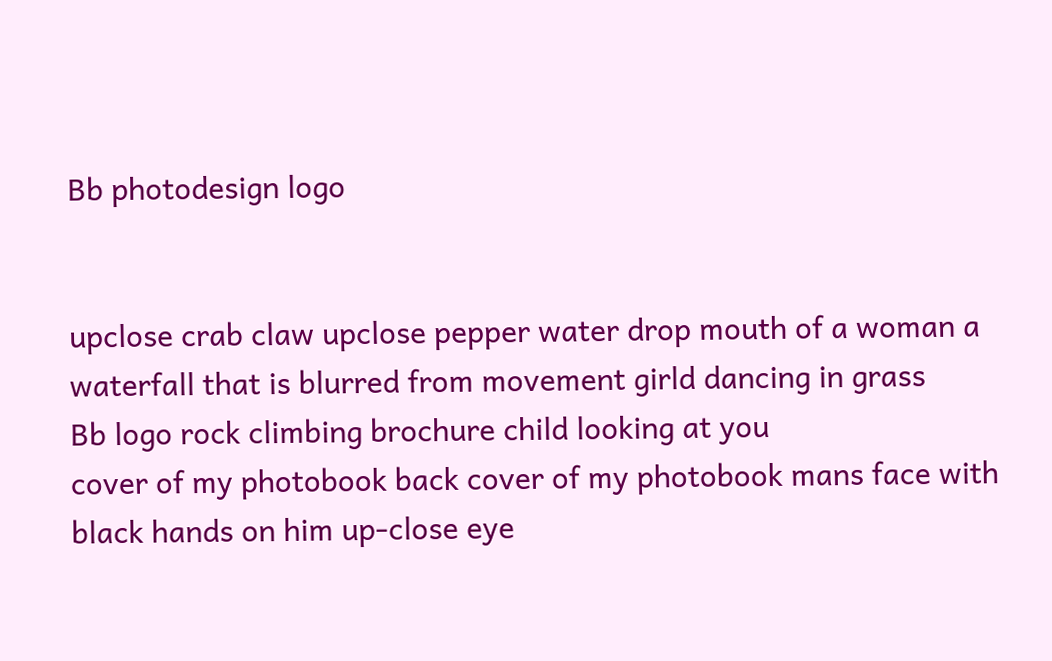Bb photodesign logo


upclose crab claw upclose pepper water drop mouth of a woman a waterfall that is blurred from movement girld dancing in grass
Bb logo rock climbing brochure child looking at you
cover of my photobook back cover of my photobook mans face with black hands on him up-close eye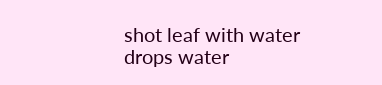shot leaf with water drops water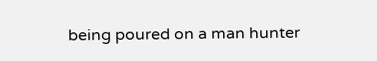being poured on a man hunter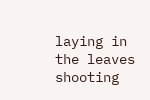laying in the leaves shooting